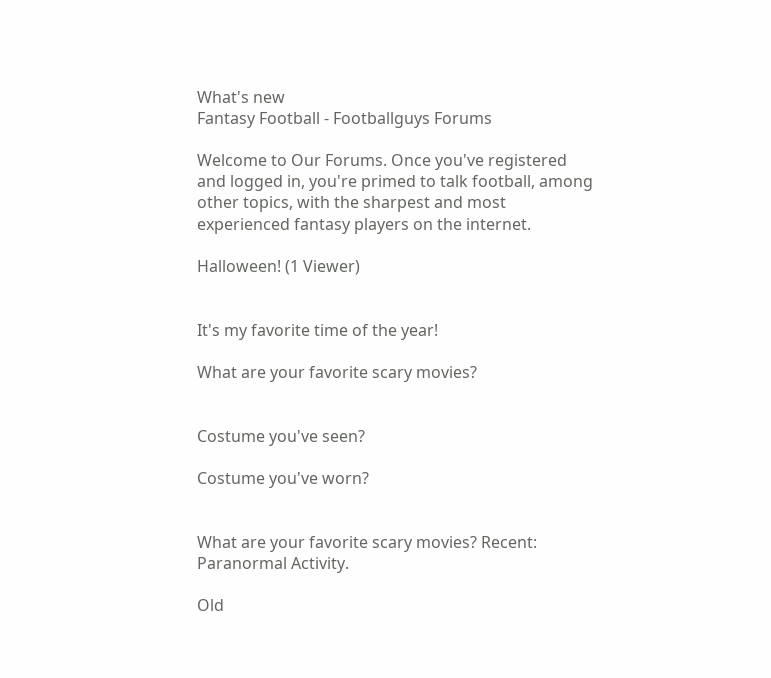What's new
Fantasy Football - Footballguys Forums

Welcome to Our Forums. Once you've registered and logged in, you're primed to talk football, among other topics, with the sharpest and most experienced fantasy players on the internet.

Halloween! (1 Viewer)


It's my favorite time of the year!

What are your favorite scary movies?


Costume you've seen?

Costume you've worn?


What are your favorite scary movies? Recent: Paranormal Activity.

Old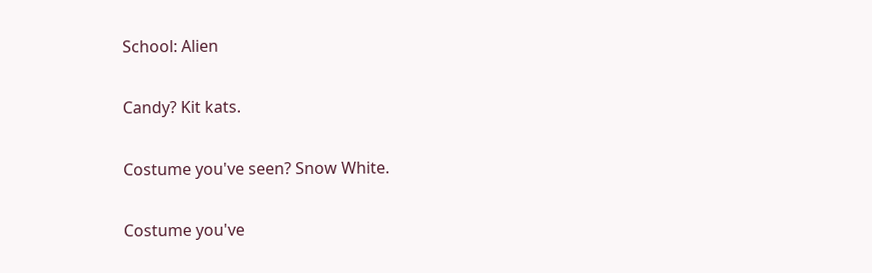School: Alien

Candy? Kit kats.

Costume you've seen? Snow White.

Costume you've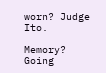worn? Judge Ito.

Memory? Going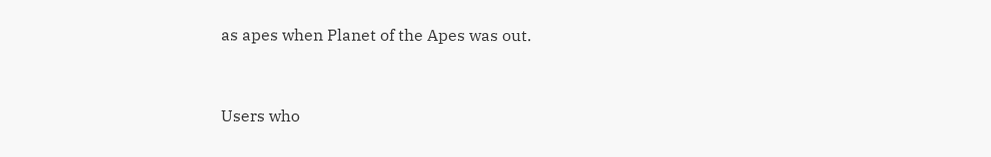as apes when Planet of the Apes was out.


Users who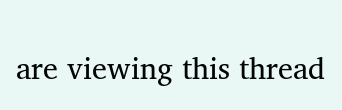are viewing this thread